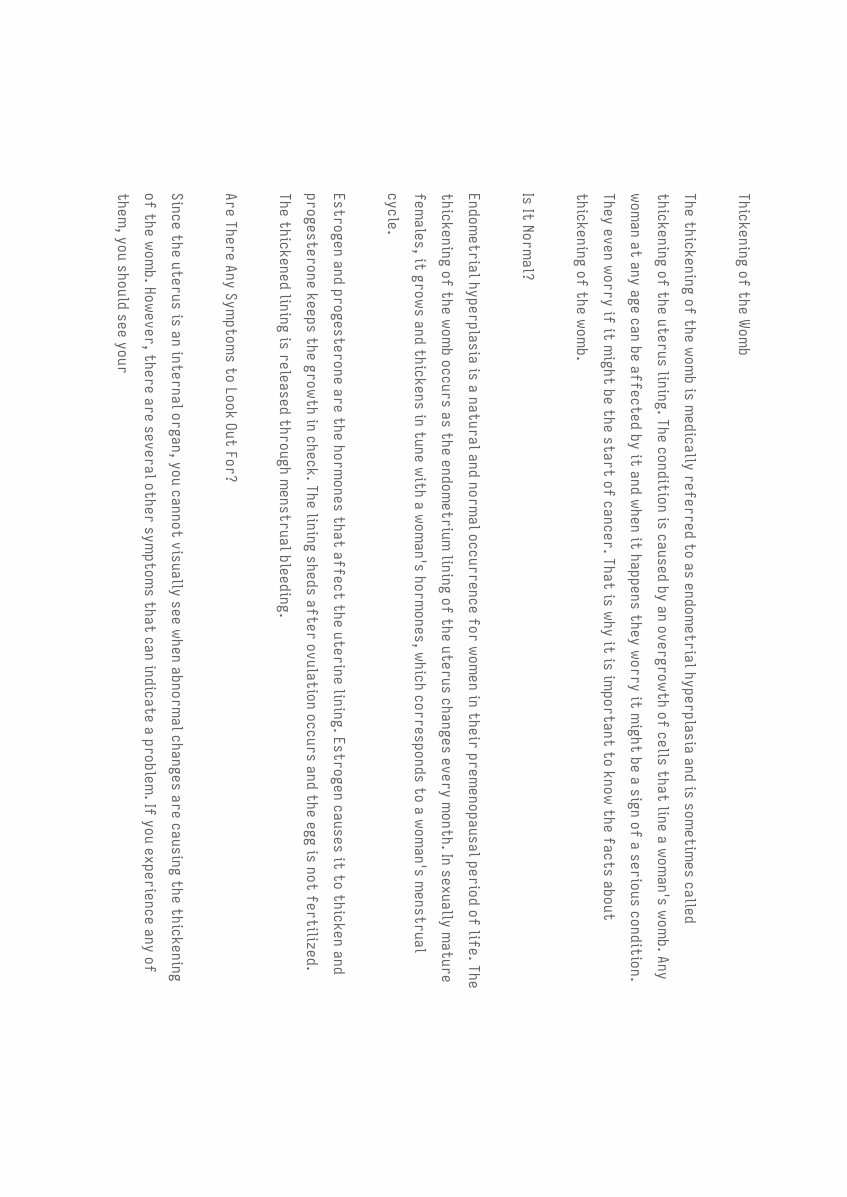Thickening of the Womb

The thickening of the womb is medically referred to as endometrial hyperplasia and is sometimes called thickening of the uterus lining. The condition is caused by an overgrowth of cells that line a woman's womb. Any woman at any age can be affected by it and when it happens they worry it might be a sign of a serious condition. They even worry if it might be the start of cancer. That is why it is important to know the facts about thickening of the womb.

Is It Normal?

Endometrial hyperplasia is a natural and normal occurrence for women in their premenopausal period of life. The thickening of the womb occurs as the endometrium lining of the uterus changes every month. In sexually mature females, it grows and thickens in tune with a woman's hormones, which corresponds to a woman's menstrual cycle.

Estrogen and progesterone are the hormones that affect the uterine lining. Estrogen causes it to thicken and progesterone keeps the growth in check. The lining sheds after ovulation occurs and the egg is not fertilized. The thickened lining is released through menstrual bleeding.

Are There Any Symptoms to Look Out For?

Since the uterus is an internal organ, you cannot visually see when abnormal changes are causing the thickening of the womb. However, there are several other symptoms that can indicate a problem. If you experience any of them, you should see your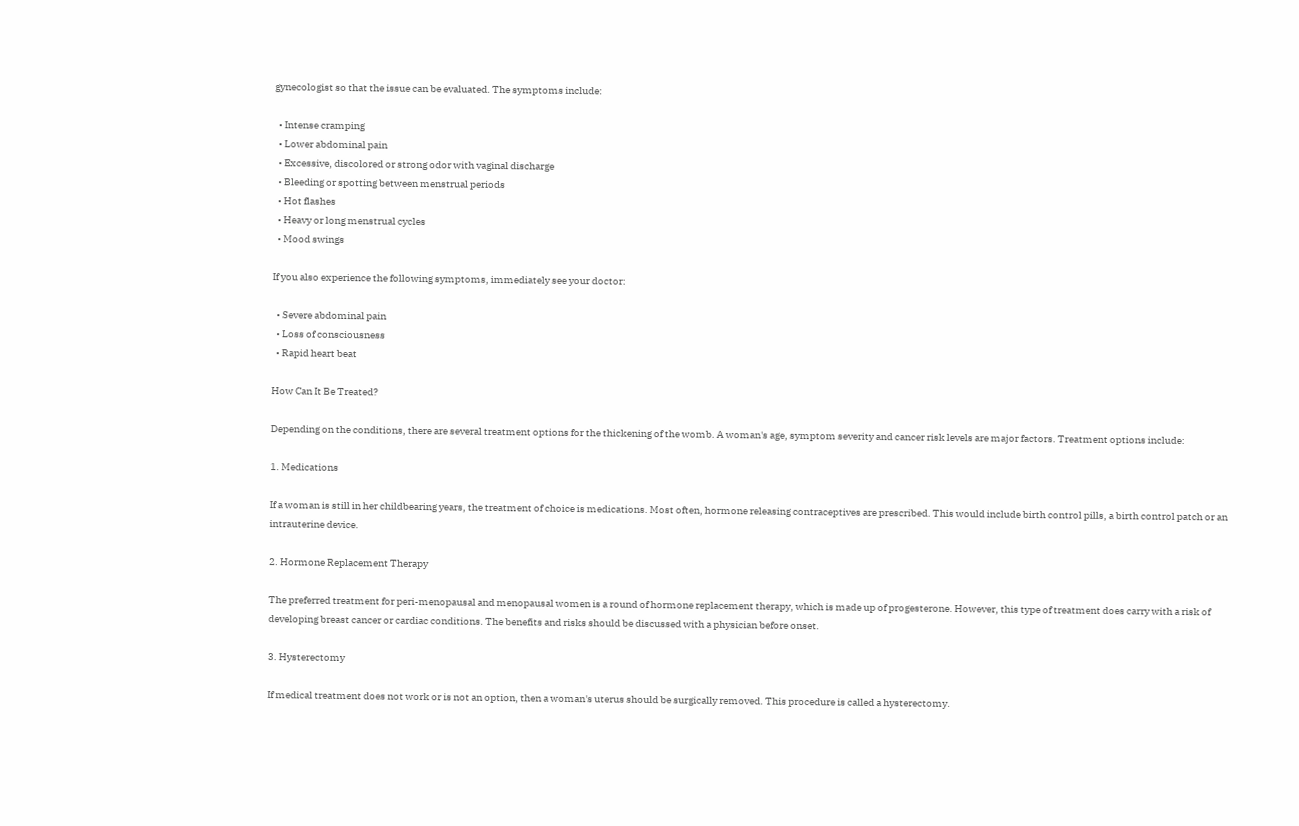gynecologist so that the issue can be evaluated. The symptoms include:

  • Intense cramping
  • Lower abdominal pain
  • Excessive, discolored or strong odor with vaginal discharge
  • Bleeding or spotting between menstrual periods
  • Hot flashes
  • Heavy or long menstrual cycles
  • Mood swings

If you also experience the following symptoms, immediately see your doctor:

  • Severe abdominal pain
  • Loss of consciousness
  • Rapid heart beat

How Can It Be Treated?

Depending on the conditions, there are several treatment options for the thickening of the womb. A woman's age, symptom severity and cancer risk levels are major factors. Treatment options include:

1. Medications

If a woman is still in her childbearing years, the treatment of choice is medications. Most often, hormone releasing contraceptives are prescribed. This would include birth control pills, a birth control patch or an intrauterine device.

2. Hormone Replacement Therapy

The preferred treatment for peri-menopausal and menopausal women is a round of hormone replacement therapy, which is made up of progesterone. However, this type of treatment does carry with a risk of developing breast cancer or cardiac conditions. The benefits and risks should be discussed with a physician before onset.

3. Hysterectomy

If medical treatment does not work or is not an option, then a woman's uterus should be surgically removed. This procedure is called a hysterectomy.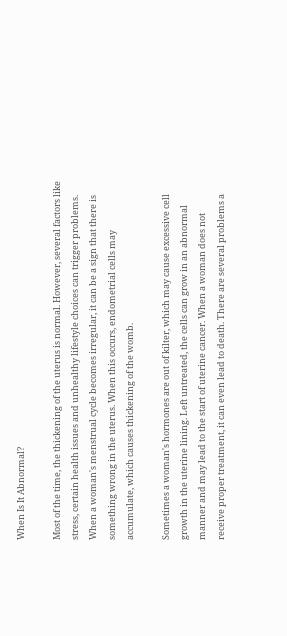When Is It Abnormal?

Most of the time, the thickening of the uterus is normal. However, several factors like stress, certain health issues and unhealthy lifestyle choices can trigger problems. When a woman's menstrual cycle becomes irregular, it can be a sign that there is something wrong in the uterus. When this occurs, endometrial cells may accumulate, which causes thickening of the womb.

Sometimes a woman's hormones are out of kilter, which may cause excessive cell growth in the uterine lining. Left untreated, the cells can grow in an abnormal manner and may lead to the start of uterine cancer. When a woman does not receive proper treatment, it can even lead to death. There are several problems a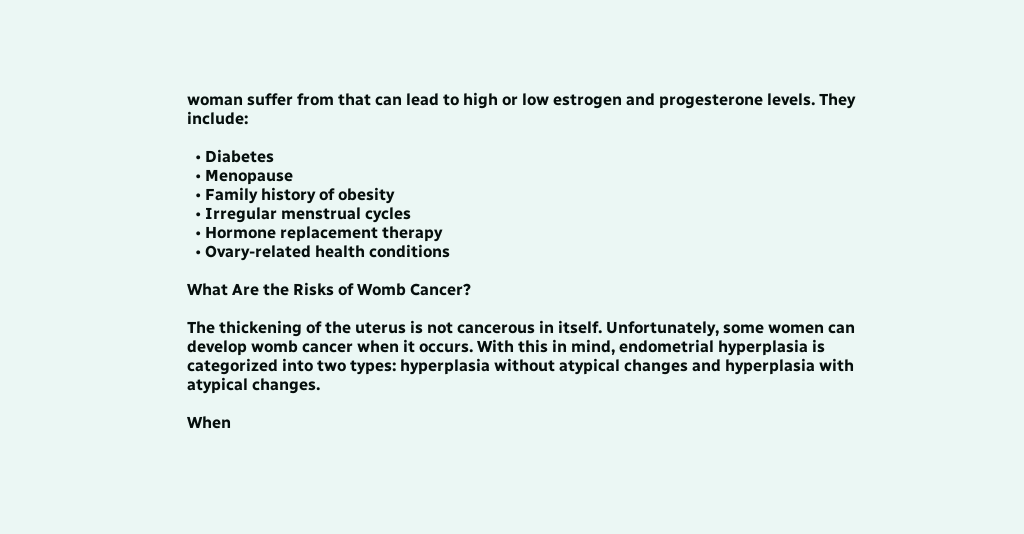woman suffer from that can lead to high or low estrogen and progesterone levels. They include:

  • Diabetes
  • Menopause
  • Family history of obesity
  • Irregular menstrual cycles
  • Hormone replacement therapy
  • Ovary-related health conditions

What Are the Risks of Womb Cancer?

The thickening of the uterus is not cancerous in itself. Unfortunately, some women can develop womb cancer when it occurs. With this in mind, endometrial hyperplasia is categorized into two types: hyperplasia without atypical changes and hyperplasia with atypical changes.

When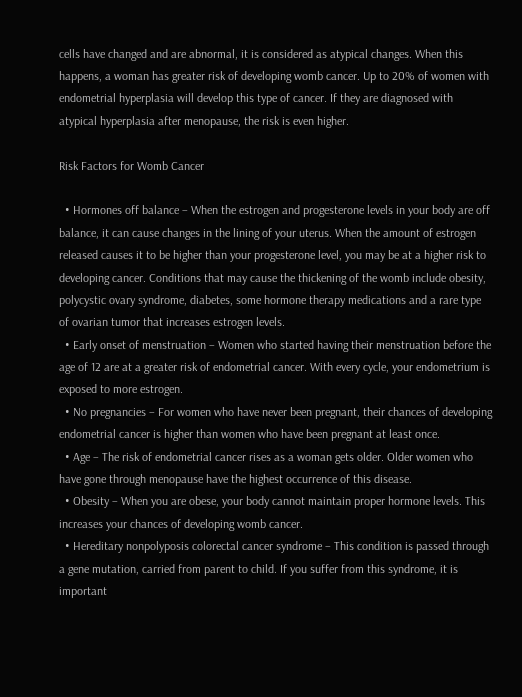cells have changed and are abnormal, it is considered as atypical changes. When this happens, a woman has greater risk of developing womb cancer. Up to 20% of women with endometrial hyperplasia will develop this type of cancer. If they are diagnosed with atypical hyperplasia after menopause, the risk is even higher.

Risk Factors for Womb Cancer

  • Hormones off balance – When the estrogen and progesterone levels in your body are off balance, it can cause changes in the lining of your uterus. When the amount of estrogen released causes it to be higher than your progesterone level, you may be at a higher risk to developing cancer. Conditions that may cause the thickening of the womb include obesity, polycystic ovary syndrome, diabetes, some hormone therapy medications and a rare type of ovarian tumor that increases estrogen levels.
  • Early onset of menstruation – Women who started having their menstruation before the age of 12 are at a greater risk of endometrial cancer. With every cycle, your endometrium is exposed to more estrogen.
  • No pregnancies – For women who have never been pregnant, their chances of developing endometrial cancer is higher than women who have been pregnant at least once.
  • Age – The risk of endometrial cancer rises as a woman gets older. Older women who have gone through menopause have the highest occurrence of this disease.
  • Obesity – When you are obese, your body cannot maintain proper hormone levels. This increases your chances of developing womb cancer.
  • Hereditary nonpolyposis colorectal cancer syndrome – This condition is passed through a gene mutation, carried from parent to child. If you suffer from this syndrome, it is important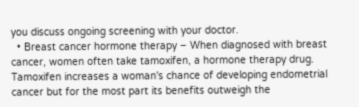you discuss ongoing screening with your doctor.
  • Breast cancer hormone therapy – When diagnosed with breast cancer, women often take tamoxifen, a hormone therapy drug. Tamoxifen increases a woman's chance of developing endometrial cancer but for the most part its benefits outweigh the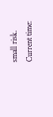small risk.
Current time: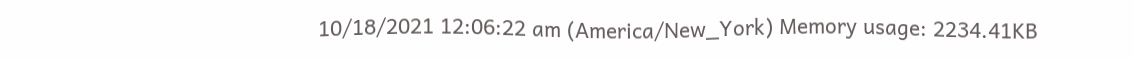10/18/2021 12:06:22 am (America/New_York) Memory usage: 2234.41KB